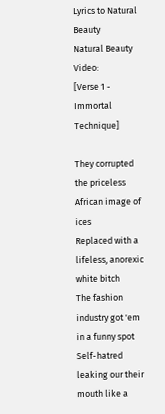Lyrics to Natural Beauty
Natural Beauty Video:
[Verse 1 - Immortal Technique]

They corrupted the priceless African image of ices
Replaced with a lifeless, anorexic white bitch
The fashion industry got 'em in a funny spot
Self-hatred leaking our their mouth like a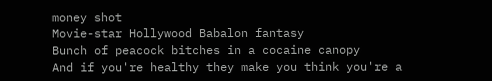money shot
Movie-star Hollywood Babalon fantasy
Bunch of peacock bitches in a cocaine canopy
And if you're healthy they make you think you're a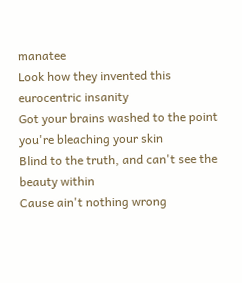manatee
Look how they invented this eurocentric insanity
Got your brains washed to the point you're bleaching your skin
Blind to the truth, and can't see the beauty within
Cause ain't nothing wrong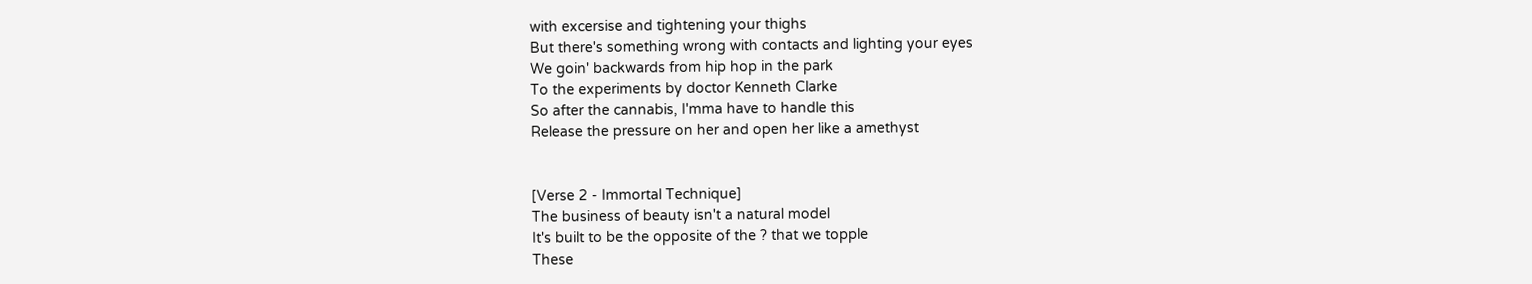with excersise and tightening your thighs
But there's something wrong with contacts and lighting your eyes
We goin' backwards from hip hop in the park
To the experiments by doctor Kenneth Clarke
So after the cannabis, I'mma have to handle this
Release the pressure on her and open her like a amethyst


[Verse 2 - Immortal Technique]
The business of beauty isn't a natural model
It's built to be the opposite of the ? that we topple
These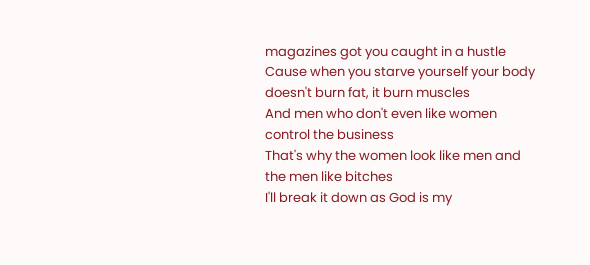magazines got you caught in a hustle
Cause when you starve yourself your body doesn't burn fat, it burn muscles
And men who don't even like women control the business
That's why the women look like men and the men like bitches
I'll break it down as God is my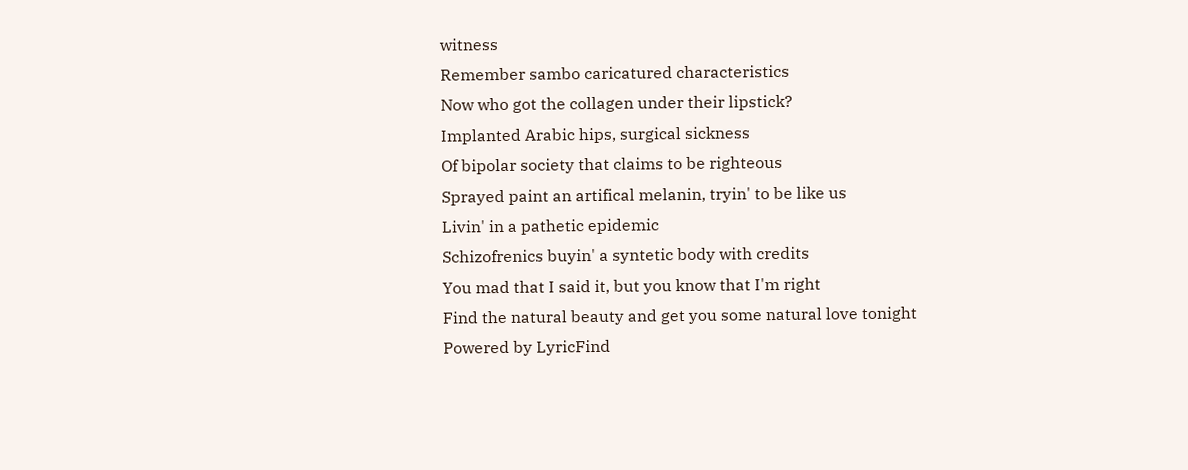witness
Remember sambo caricatured characteristics
Now who got the collagen under their lipstick?
Implanted Arabic hips, surgical sickness
Of bipolar society that claims to be righteous
Sprayed paint an artifical melanin, tryin' to be like us
Livin' in a pathetic epidemic
Schizofrenics buyin' a syntetic body with credits
You mad that I said it, but you know that I'm right
Find the natural beauty and get you some natural love tonight
Powered by LyricFind